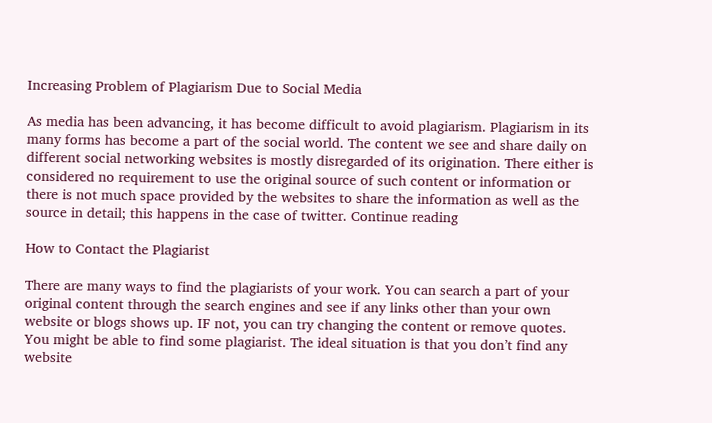Increasing Problem of Plagiarism Due to Social Media

As media has been advancing, it has become difficult to avoid plagiarism. Plagiarism in its many forms has become a part of the social world. The content we see and share daily on different social networking websites is mostly disregarded of its origination. There either is considered no requirement to use the original source of such content or information or there is not much space provided by the websites to share the information as well as the source in detail; this happens in the case of twitter. Continue reading

How to Contact the Plagiarist

There are many ways to find the plagiarists of your work. You can search a part of your original content through the search engines and see if any links other than your own website or blogs shows up. IF not, you can try changing the content or remove quotes. You might be able to find some plagiarist. The ideal situation is that you don’t find any website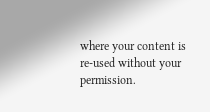where your content is re-used without your permission.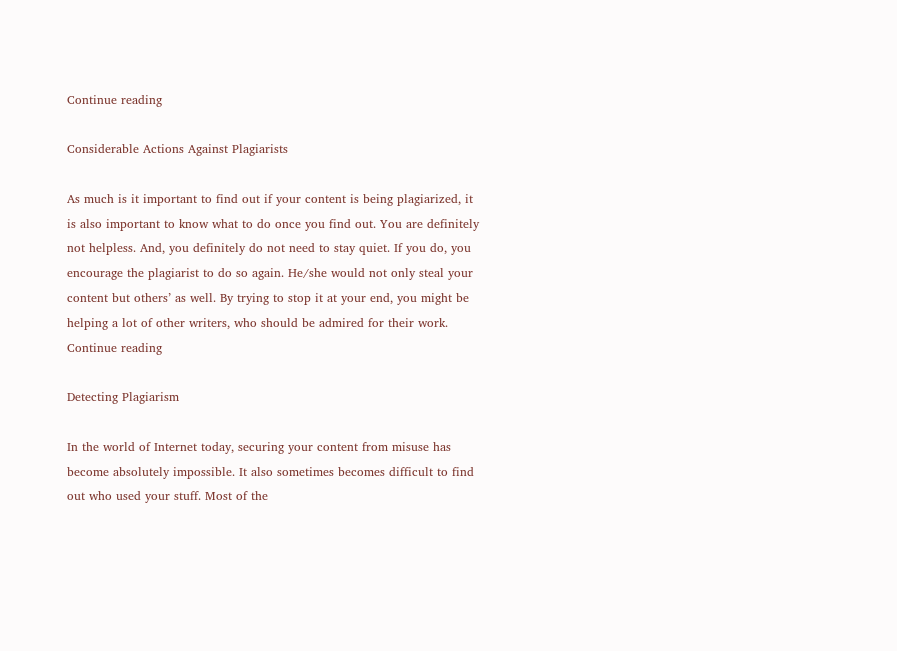Continue reading

Considerable Actions Against Plagiarists

As much is it important to find out if your content is being plagiarized, it is also important to know what to do once you find out. You are definitely not helpless. And, you definitely do not need to stay quiet. If you do, you encourage the plagiarist to do so again. He/she would not only steal your content but others’ as well. By trying to stop it at your end, you might be helping a lot of other writers, who should be admired for their work. Continue reading

Detecting Plagiarism

In the world of Internet today, securing your content from misuse has become absolutely impossible. It also sometimes becomes difficult to find out who used your stuff. Most of the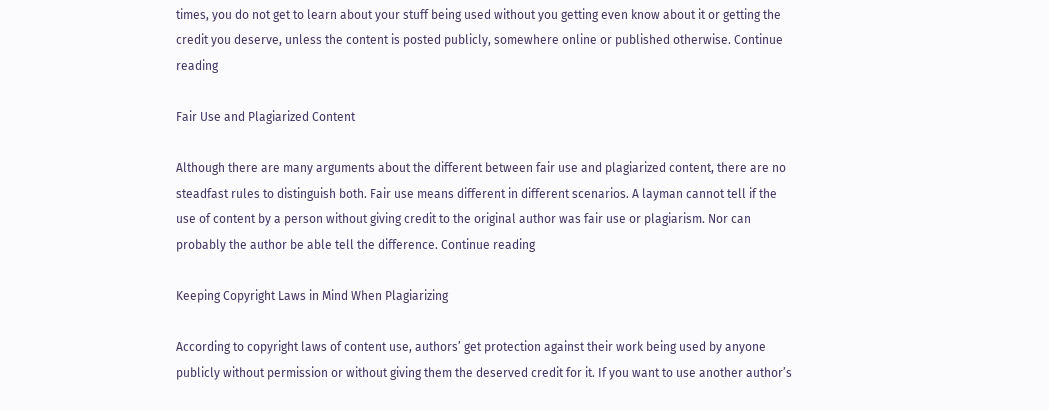times, you do not get to learn about your stuff being used without you getting even know about it or getting the credit you deserve, unless the content is posted publicly, somewhere online or published otherwise. Continue reading

Fair Use and Plagiarized Content

Although there are many arguments about the different between fair use and plagiarized content, there are no steadfast rules to distinguish both. Fair use means different in different scenarios. A layman cannot tell if the use of content by a person without giving credit to the original author was fair use or plagiarism. Nor can probably the author be able tell the difference. Continue reading

Keeping Copyright Laws in Mind When Plagiarizing

According to copyright laws of content use, authors’ get protection against their work being used by anyone publicly without permission or without giving them the deserved credit for it. If you want to use another author’s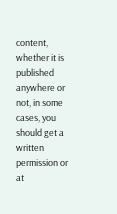content, whether it is published anywhere or not, in some cases, you should get a written permission or at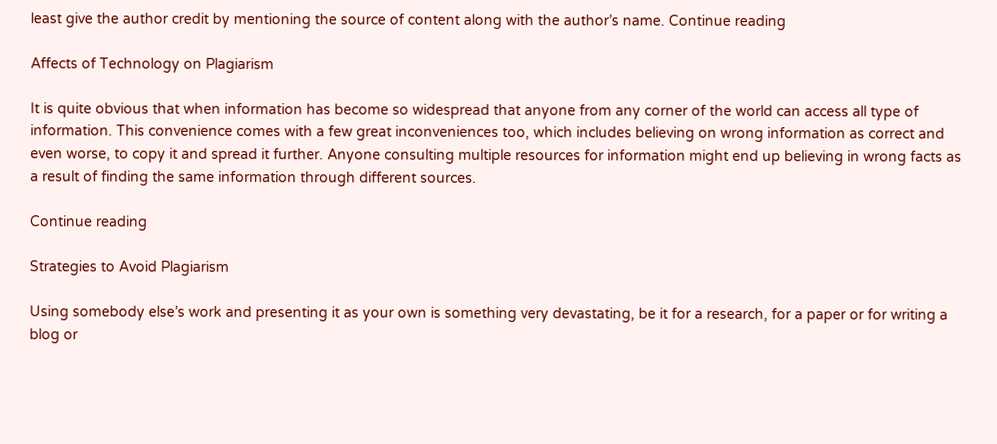least give the author credit by mentioning the source of content along with the author’s name. Continue reading

Affects of Technology on Plagiarism

It is quite obvious that when information has become so widespread that anyone from any corner of the world can access all type of information. This convenience comes with a few great inconveniences too, which includes believing on wrong information as correct and even worse, to copy it and spread it further. Anyone consulting multiple resources for information might end up believing in wrong facts as a result of finding the same information through different sources.

Continue reading

Strategies to Avoid Plagiarism

Using somebody else’s work and presenting it as your own is something very devastating, be it for a research, for a paper or for writing a blog or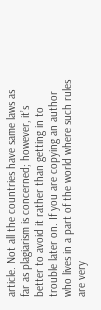article. Not all the countries have same laws as far as plagiarism is concerned; however, it’s better to avoid it rather than getting in to trouble later on. If you are copying an author who lives in a part of the world where such rules are very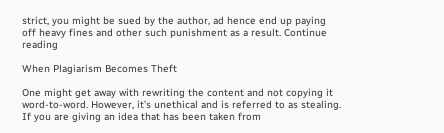strict, you might be sued by the author, ad hence end up paying off heavy fines and other such punishment as a result. Continue reading

When Plagiarism Becomes Theft

One might get away with rewriting the content and not copying it word-to-word. However, it’s unethical and is referred to as stealing. If you are giving an idea that has been taken from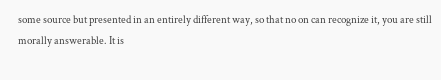some source but presented in an entirely different way, so that no on can recognize it, you are still morally answerable. It is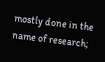mostly done in the name of research;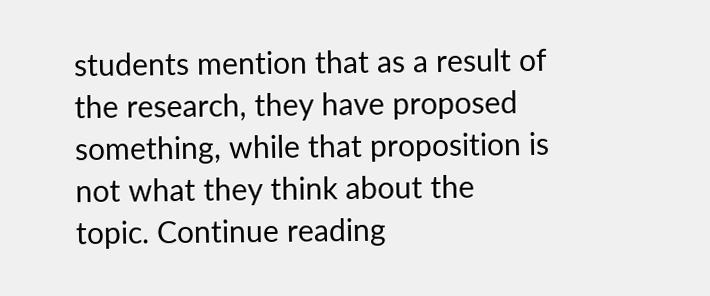students mention that as a result of the research, they have proposed something, while that proposition is not what they think about the topic. Continue reading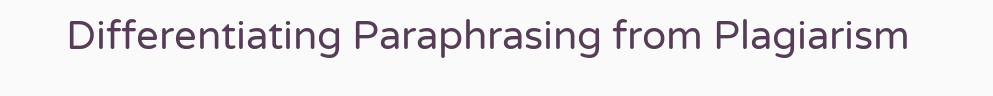Differentiating Paraphrasing from Plagiarism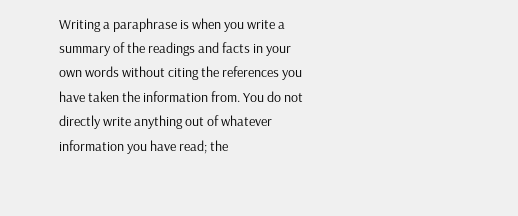Writing a paraphrase is when you write a summary of the readings and facts in your own words without citing the references you have taken the information from. You do not directly write anything out of whatever information you have read; the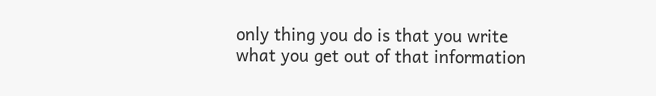only thing you do is that you write what you get out of that information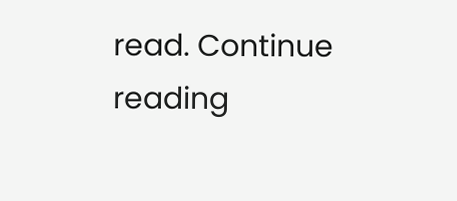read. Continue reading